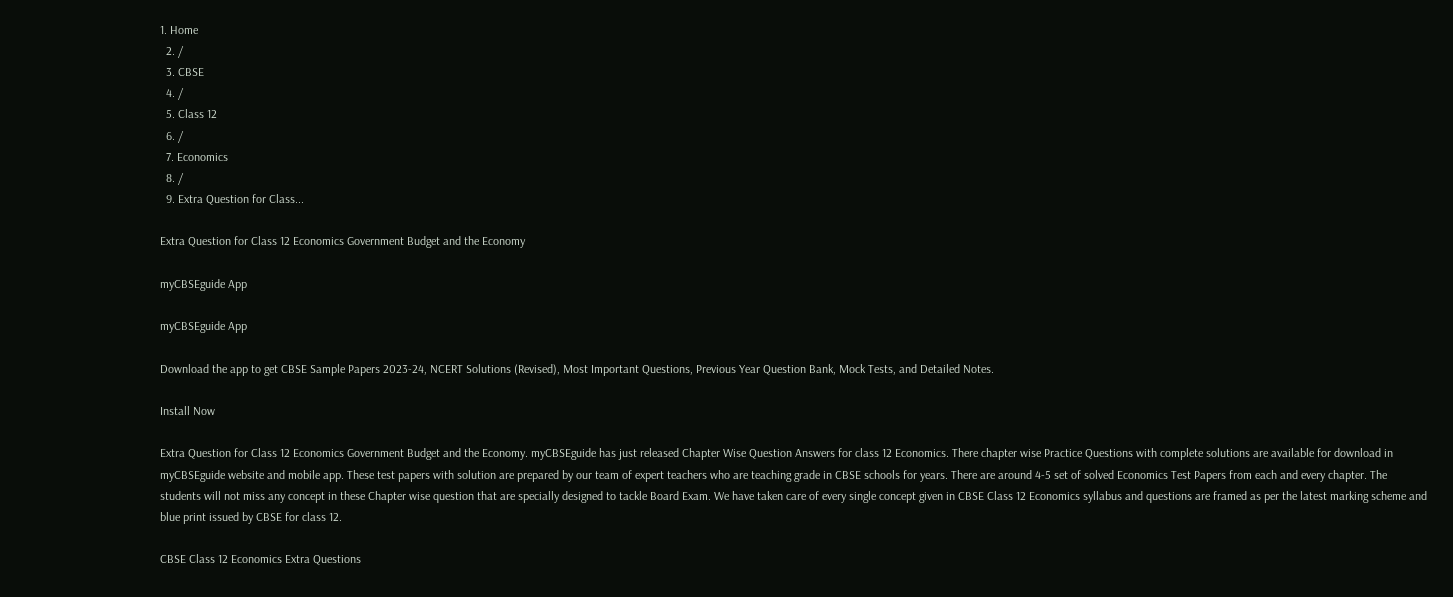1. Home
  2. /
  3. CBSE
  4. /
  5. Class 12
  6. /
  7. Economics
  8. /
  9. Extra Question for Class...

Extra Question for Class 12 Economics Government Budget and the Economy

myCBSEguide App

myCBSEguide App

Download the app to get CBSE Sample Papers 2023-24, NCERT Solutions (Revised), Most Important Questions, Previous Year Question Bank, Mock Tests, and Detailed Notes.

Install Now

Extra Question for Class 12 Economics Government Budget and the Economy. myCBSEguide has just released Chapter Wise Question Answers for class 12 Economics. There chapter wise Practice Questions with complete solutions are available for download in myCBSEguide website and mobile app. These test papers with solution are prepared by our team of expert teachers who are teaching grade in CBSE schools for years. There are around 4-5 set of solved Economics Test Papers from each and every chapter. The students will not miss any concept in these Chapter wise question that are specially designed to tackle Board Exam. We have taken care of every single concept given in CBSE Class 12 Economics syllabus and questions are framed as per the latest marking scheme and blue print issued by CBSE for class 12.

CBSE Class 12 Economics Extra Questions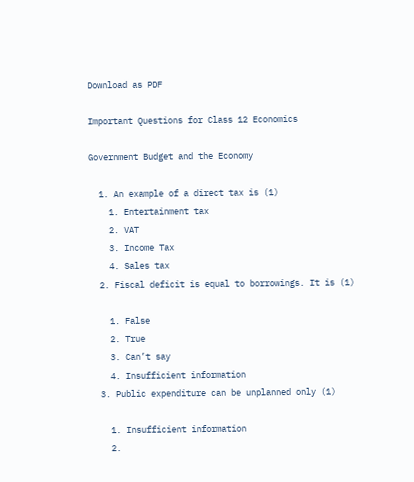Download as PDF

Important Questions for Class 12 Economics

Government Budget and the Economy

  1. An example of a direct tax is (1)
    1. Entertainment tax
    2. VAT
    3. Income Tax
    4. Sales tax
  2. Fiscal deficit is equal to borrowings. It is (1)

    1. False
    2. True
    3. Can’t say
    4. Insufficient information
  3. Public expenditure can be unplanned only (1)

    1. Insufficient information
    2.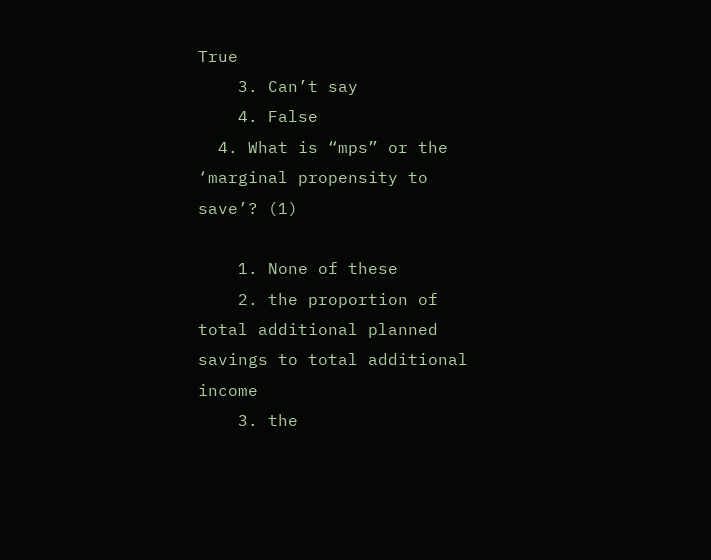True
    3. Can’t say
    4. False
  4. What is “mps” or the ‘marginal propensity to save’? (1)

    1. None of these
    2. the proportion of total additional planned savings to total additional income
    3. the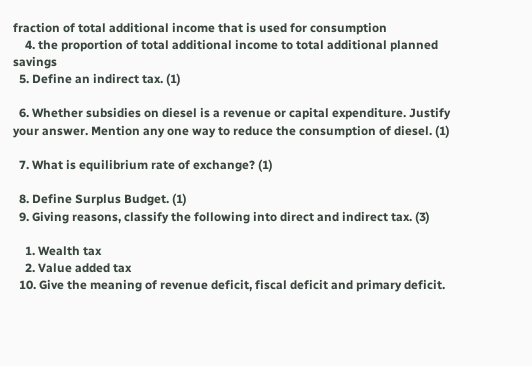fraction of total additional income that is used for consumption
    4. the proportion of total additional income to total additional planned savings
  5. Define an indirect tax. (1)

  6. Whether subsidies on diesel is a revenue or capital expenditure. Justify your answer. Mention any one way to reduce the consumption of diesel. (1)

  7. What is equilibrium rate of exchange? (1)

  8. Define Surplus Budget. (1)
  9. Giving reasons, classify the following into direct and indirect tax. (3)

    1. Wealth tax
    2. Value added tax
  10. Give the meaning of revenue deficit, fiscal deficit and primary deficit.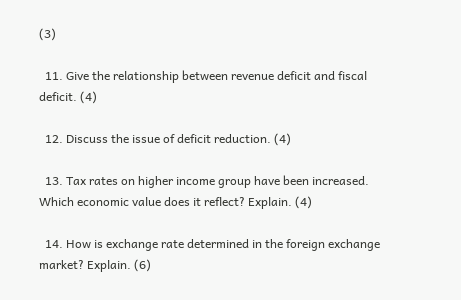(3)

  11. Give the relationship between revenue deficit and fiscal deficit. (4)

  12. Discuss the issue of deficit reduction. (4)

  13. Tax rates on higher income group have been increased. Which economic value does it reflect? Explain. (4)

  14. How is exchange rate determined in the foreign exchange market? Explain. (6)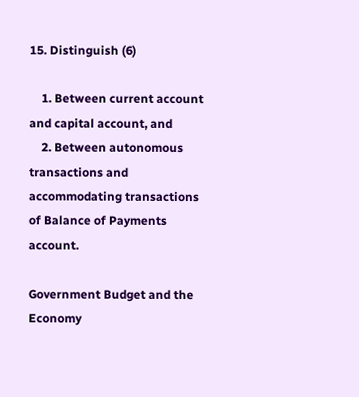15. Distinguish (6)

    1. Between current account and capital account, and
    2. Between autonomous transactions and accommodating transactions of Balance of Payments account.

Government Budget and the Economy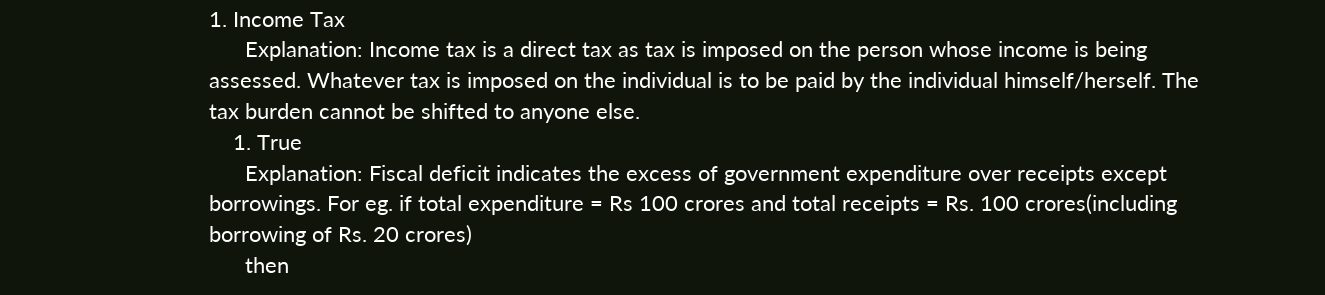1. Income Tax
      Explanation: Income tax is a direct tax as tax is imposed on the person whose income is being assessed. Whatever tax is imposed on the individual is to be paid by the individual himself/herself. The tax burden cannot be shifted to anyone else.
    1. True
      Explanation: Fiscal deficit indicates the excess of government expenditure over receipts except borrowings. For eg. if total expenditure = Rs 100 crores and total receipts = Rs. 100 crores(including borrowing of Rs. 20 crores)
      then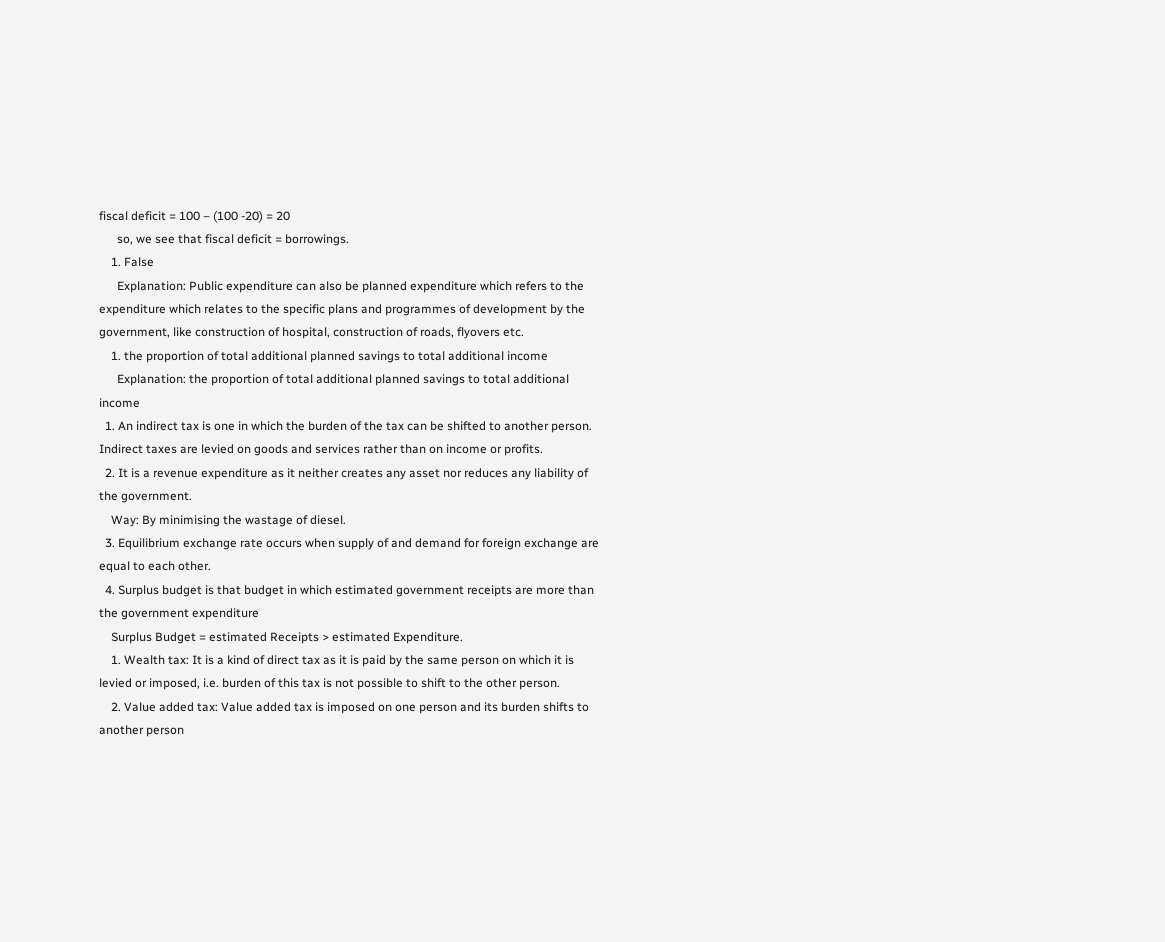fiscal deficit = 100 – (100 -20) = 20
      so, we see that fiscal deficit = borrowings.
    1. False
      Explanation: Public expenditure can also be planned expenditure which refers to the expenditure which relates to the specific plans and programmes of development by the government, like construction of hospital, construction of roads, flyovers etc.
    1. the proportion of total additional planned savings to total additional income
      Explanation: the proportion of total additional planned savings to total additional income
  1. An indirect tax is one in which the burden of the tax can be shifted to another person. Indirect taxes are levied on goods and services rather than on income or profits.
  2. It is a revenue expenditure as it neither creates any asset nor reduces any liability of the government.
    Way: By minimising the wastage of diesel.
  3. Equilibrium exchange rate occurs when supply of and demand for foreign exchange are equal to each other.
  4. Surplus budget is that budget in which estimated government receipts are more than the government expenditure
    Surplus Budget = estimated Receipts > estimated Expenditure.
    1. Wealth tax: It is a kind of direct tax as it is paid by the same person on which it is levied or imposed, i.e. burden of this tax is not possible to shift to the other person.
    2. Value added tax: Value added tax is imposed on one person and its burden shifts to another person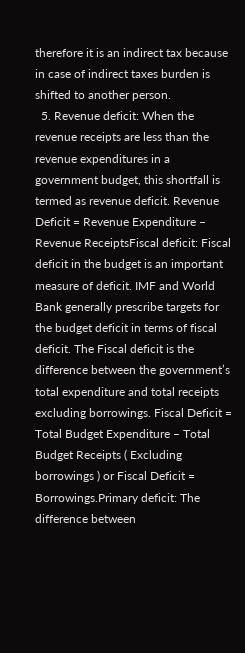therefore it is an indirect tax because in case of indirect taxes burden is shifted to another person.
  5. Revenue deficit: When the revenue receipts are less than the revenue expenditures in a government budget, this shortfall is termed as revenue deficit. Revenue Deficit = Revenue Expenditure – Revenue ReceiptsFiscal deficit: Fiscal deficit in the budget is an important measure of deficit. IMF and World Bank generally prescribe targets for the budget deficit in terms of fiscal deficit. The Fiscal deficit is the difference between the government’s total expenditure and total receipts excluding borrowings. Fiscal Deficit = Total Budget Expenditure – Total Budget Receipts ( Excluding borrowings ) or Fiscal Deficit = Borrowings.Primary deficit: The difference between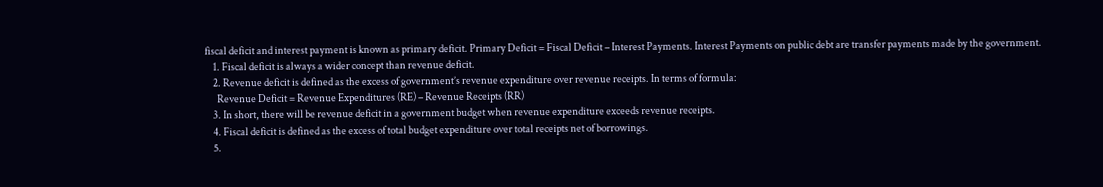fiscal deficit and interest payment is known as primary deficit. Primary Deficit = Fiscal Deficit – Interest Payments. Interest Payments on public debt are transfer payments made by the government.
    1. Fiscal deficit is always a wider concept than revenue deficit.
    2. Revenue deficit is defined as the excess of government’s revenue expenditure over revenue receipts. In terms of formula:
      Revenue Deficit = Revenue Expenditures (RE) – Revenue Receipts (RR)
    3. In short, there will be revenue deficit in a government budget when revenue expenditure exceeds revenue receipts.
    4. Fiscal deficit is defined as the excess of total budget expenditure over total receipts net of borrowings.
    5.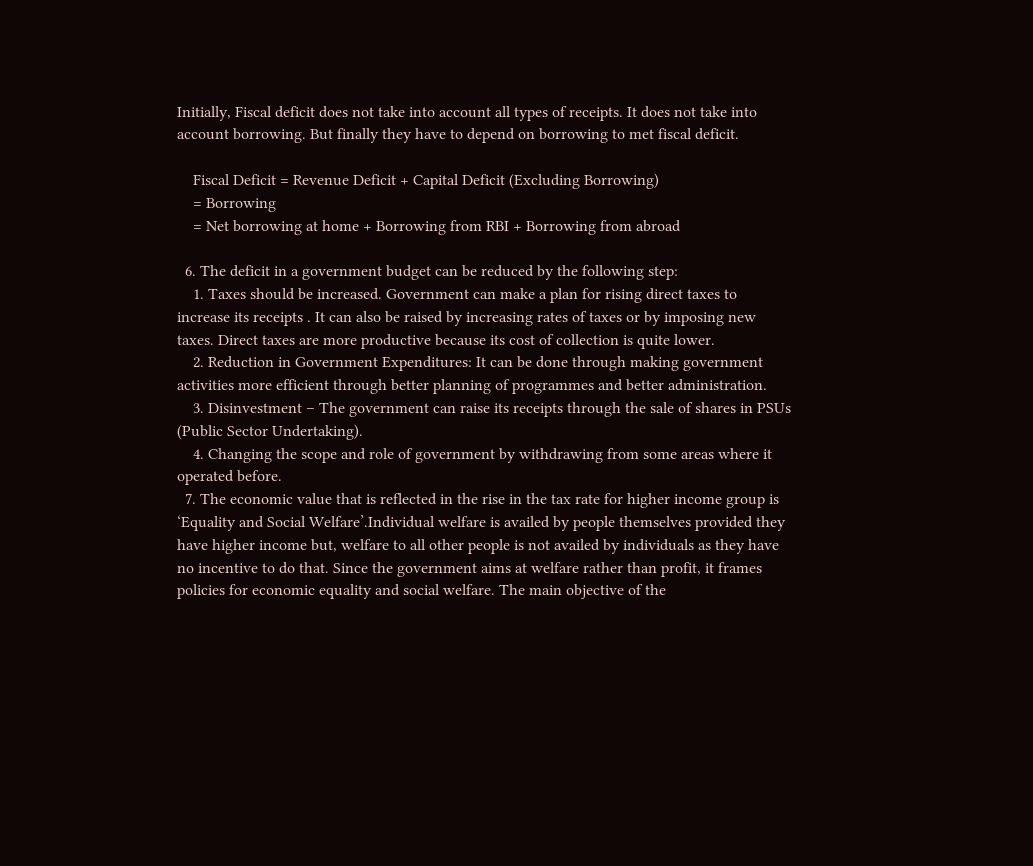Initially, Fiscal deficit does not take into account all types of receipts. It does not take into account borrowing. But finally they have to depend on borrowing to met fiscal deficit.

    Fiscal Deficit = Revenue Deficit + Capital Deficit (Excluding Borrowing)
    = Borrowing
    = Net borrowing at home + Borrowing from RBI + Borrowing from abroad

  6. The deficit in a government budget can be reduced by the following step:
    1. Taxes should be increased. Government can make a plan for rising direct taxes to increase its receipts . It can also be raised by increasing rates of taxes or by imposing new taxes. Direct taxes are more productive because its cost of collection is quite lower.
    2. Reduction in Government Expenditures: It can be done through making government activities more efficient through better planning of programmes and better administration.
    3. Disinvestment – The government can raise its receipts through the sale of shares in PSUs (Public Sector Undertaking).
    4. Changing the scope and role of government by withdrawing from some areas where it operated before.
  7. The economic value that is reflected in the rise in the tax rate for higher income group is ‘Equality and Social Welfare’.Individual welfare is availed by people themselves provided they have higher income but, welfare to all other people is not availed by individuals as they have no incentive to do that. Since the government aims at welfare rather than profit, it frames policies for economic equality and social welfare. The main objective of the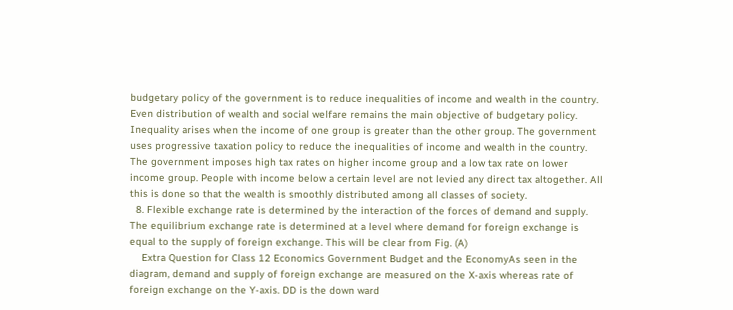budgetary policy of the government is to reduce inequalities of income and wealth in the country. Even distribution of wealth and social welfare remains the main objective of budgetary policy. Inequality arises when the income of one group is greater than the other group. The government uses progressive taxation policy to reduce the inequalities of income and wealth in the country. The government imposes high tax rates on higher income group and a low tax rate on lower income group. People with income below a certain level are not levied any direct tax altogether. All this is done so that the wealth is smoothly distributed among all classes of society.
  8. Flexible exchange rate is determined by the interaction of the forces of demand and supply. The equilibrium exchange rate is determined at a level where demand for foreign exchange is equal to the supply of foreign exchange. This will be clear from Fig. (A)
    Extra Question for Class 12 Economics Government Budget and the EconomyAs seen in the diagram, demand and supply of foreign exchange are measured on the X-axis whereas rate of foreign exchange on the Y-axis. DD is the down ward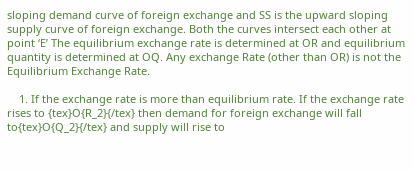sloping demand curve of foreign exchange and SS is the upward sloping supply curve of foreign exchange. Both the curves intersect each other at point ‘E’ The equilibrium exchange rate is determined at OR and equilibrium quantity is determined at OQ. Any exchange Rate (other than OR) is not the Equilibrium Exchange Rate.

    1. If the exchange rate is more than equilibrium rate. If the exchange rate rises to {tex}O{R_2}{/tex} then demand for foreign exchange will fall to{tex}O{Q_2}{/tex} and supply will rise to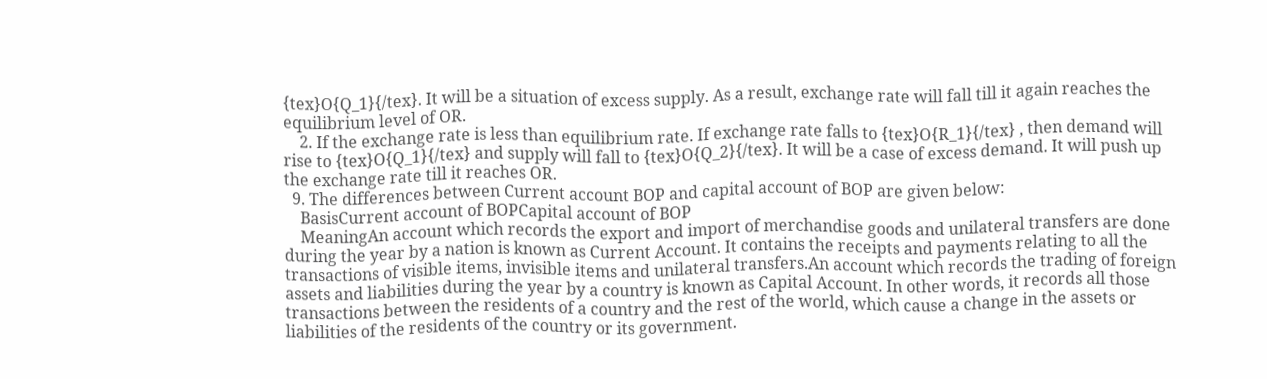{tex}O{Q_1}{/tex}. It will be a situation of excess supply. As a result, exchange rate will fall till it again reaches the equilibrium level of OR.
    2. If the exchange rate is less than equilibrium rate. If exchange rate falls to {tex}O{R_1}{/tex} , then demand will rise to {tex}O{Q_1}{/tex} and supply will fall to {tex}O{Q_2}{/tex}. It will be a case of excess demand. It will push up the exchange rate till it reaches OR.
  9. The differences between Current account BOP and capital account of BOP are given below:
    BasisCurrent account of BOPCapital account of BOP
    MeaningAn account which records the export and import of merchandise goods and unilateral transfers are done during the year by a nation is known as Current Account. It contains the receipts and payments relating to all the transactions of visible items, invisible items and unilateral transfers.An account which records the trading of foreign assets and liabilities during the year by a country is known as Capital Account. In other words, it records all those transactions between the residents of a country and the rest of the world, which cause a change in the assets or liabilities of the residents of the country or its government.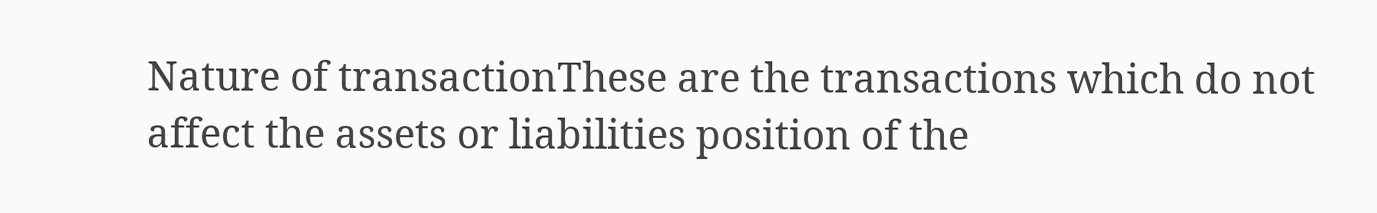Nature of transactionThese are the transactions which do not affect the assets or liabilities position of the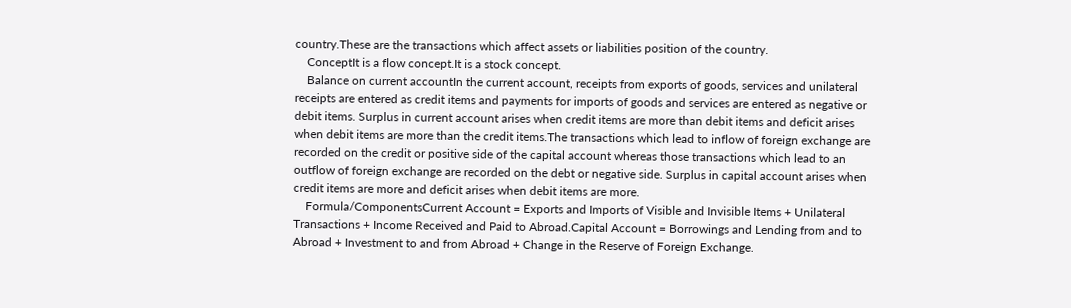country.These are the transactions which affect assets or liabilities position of the country.
    ConceptIt is a flow concept.It is a stock concept.
    Balance on current accountIn the current account, receipts from exports of goods, services and unilateral receipts are entered as credit items and payments for imports of goods and services are entered as negative or debit items. Surplus in current account arises when credit items are more than debit items and deficit arises when debit items are more than the credit items.The transactions which lead to inflow of foreign exchange are recorded on the credit or positive side of the capital account whereas those transactions which lead to an outflow of foreign exchange are recorded on the debt or negative side. Surplus in capital account arises when credit items are more and deficit arises when debit items are more.
    Formula/ComponentsCurrent Account = Exports and Imports of Visible and Invisible Items + Unilateral Transactions + Income Received and Paid to Abroad.Capital Account = Borrowings and Lending from and to Abroad + Investment to and from Abroad + Change in the Reserve of Foreign Exchange.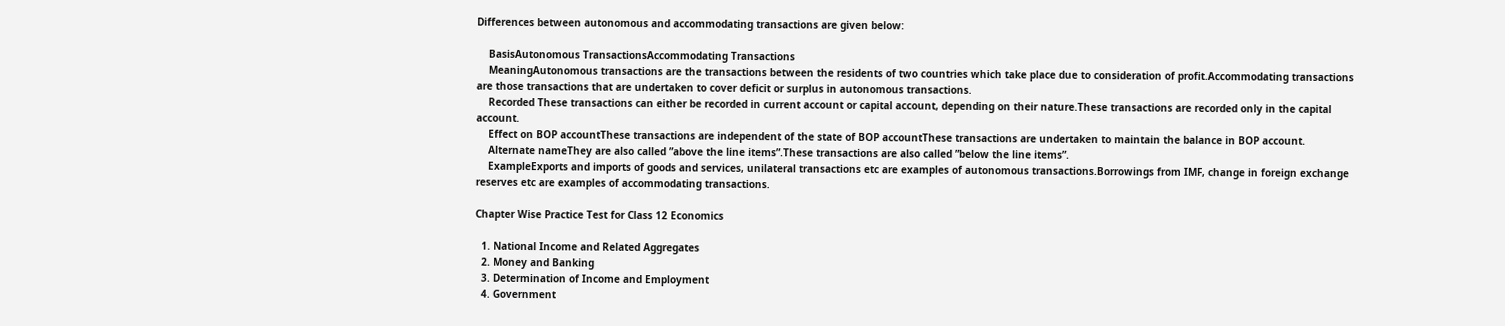Differences between autonomous and accommodating transactions are given below:

    BasisAutonomous TransactionsAccommodating Transactions
    MeaningAutonomous transactions are the transactions between the residents of two countries which take place due to consideration of profit.Accommodating transactions are those transactions that are undertaken to cover deficit or surplus in autonomous transactions.
    Recorded These transactions can either be recorded in current account or capital account, depending on their nature.These transactions are recorded only in the capital account.
    Effect on BOP accountThese transactions are independent of the state of BOP accountThese transactions are undertaken to maintain the balance in BOP account.
    Alternate nameThey are also called ”above the line items”.These transactions are also called ”below the line items”.
    ExampleExports and imports of goods and services, unilateral transactions etc are examples of autonomous transactions.Borrowings from IMF, change in foreign exchange reserves etc are examples of accommodating transactions.

Chapter Wise Practice Test for Class 12 Economics

  1. National Income and Related Aggregates
  2. Money and Banking
  3. Determination of Income and Employment
  4. Government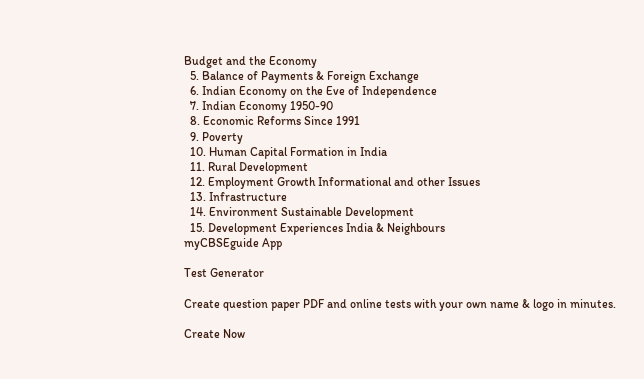Budget and the Economy
  5. Balance of Payments & Foreign Exchange
  6. Indian Economy on the Eve of Independence
  7. Indian Economy 1950-90
  8. Economic Reforms Since 1991
  9. Poverty
  10. Human Capital Formation in India
  11. Rural Development
  12. Employment Growth Informational and other Issues
  13. Infrastructure
  14. Environment Sustainable Development
  15. Development Experiences India & Neighbours
myCBSEguide App

Test Generator

Create question paper PDF and online tests with your own name & logo in minutes.

Create Now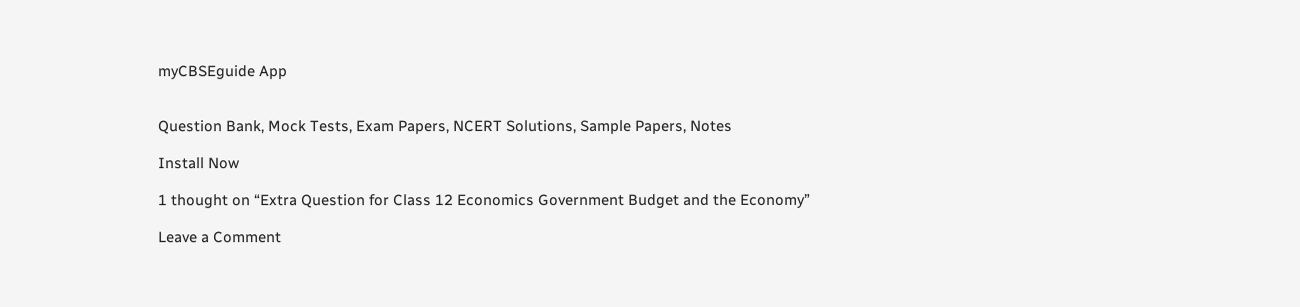myCBSEguide App


Question Bank, Mock Tests, Exam Papers, NCERT Solutions, Sample Papers, Notes

Install Now

1 thought on “Extra Question for Class 12 Economics Government Budget and the Economy”

Leave a Comment